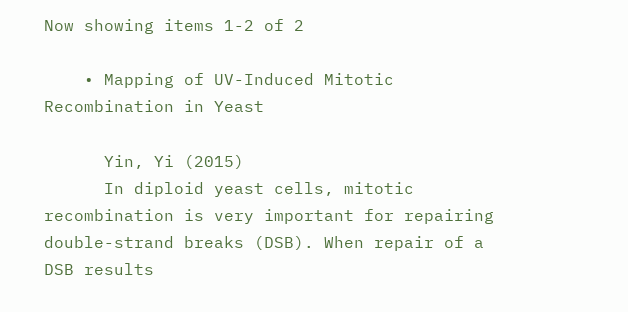Now showing items 1-2 of 2

    • Mapping of UV-Induced Mitotic Recombination in Yeast

      Yin, Yi (2015)
      In diploid yeast cells, mitotic recombination is very important for repairing double-strand breaks (DSB). When repair of a DSB results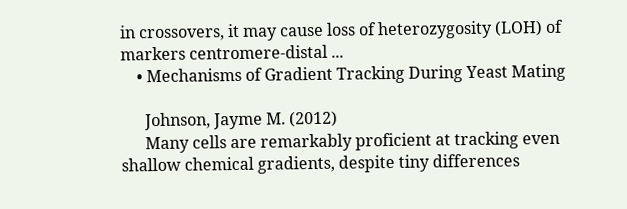in crossovers, it may cause loss of heterozygosity (LOH) of markers centromere-distal ...
    • Mechanisms of Gradient Tracking During Yeast Mating

      Johnson, Jayme M. (2012)
      Many cells are remarkably proficient at tracking even shallow chemical gradients, despite tiny differences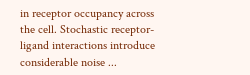in receptor occupancy across the cell. Stochastic receptor-ligand interactions introduce considerable noise ...